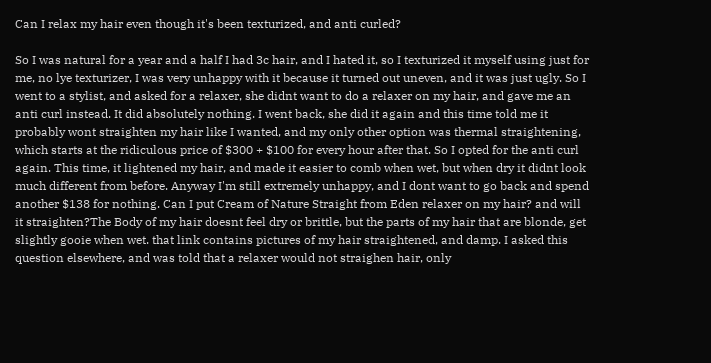Can I relax my hair even though it's been texturized, and anti curled?

So I was natural for a year and a half I had 3c hair, and I hated it, so I texturized it myself using just for me, no lye texturizer, I was very unhappy with it because it turned out uneven, and it was just ugly. So I went to a stylist, and asked for a relaxer, she didnt want to do a relaxer on my hair, and gave me an anti curl instead. It did absolutely nothing. I went back, she did it again and this time told me it probably wont straighten my hair like I wanted, and my only other option was thermal straightening, which starts at the ridiculous price of $300 + $100 for every hour after that. So I opted for the anti curl again. This time, it lightened my hair, and made it easier to comb when wet, but when dry it didnt look much different from before. Anyway I'm still extremely unhappy, and I dont want to go back and spend another $138 for nothing. Can I put Cream of Nature Straight from Eden relaxer on my hair? and will it straighten?The Body of my hair doesnt feel dry or brittle, but the parts of my hair that are blonde, get slightly gooie when wet. that link contains pictures of my hair straightened, and damp. I asked this question elsewhere, and was told that a relaxer would not straighen hair, only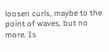loosen curls, maybe to the point of waves, but no more. Is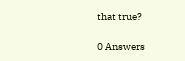that true?

0 Answers